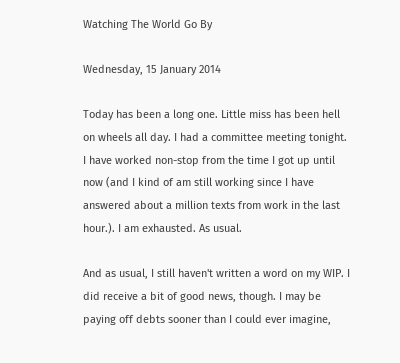Watching The World Go By

Wednesday, 15 January 2014

Today has been a long one. Little miss has been hell on wheels all day. I had a committee meeting tonight. I have worked non-stop from the time I got up until now (and I kind of am still working since I have answered about a million texts from work in the last hour.). I am exhausted. As usual.

And as usual, I still haven't written a word on my WIP. I did receive a bit of good news, though. I may be paying off debts sooner than I could ever imagine,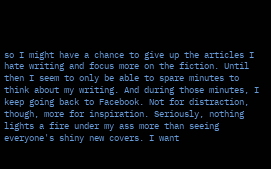so I might have a chance to give up the articles I hate writing and focus more on the fiction. Until then I seem to only be able to spare minutes to think about my writing. And during those minutes, I keep going back to Facebook. Not for distraction, though, more for inspiration. Seriously, nothing lights a fire under my ass more than seeing everyone's shiny new covers. I want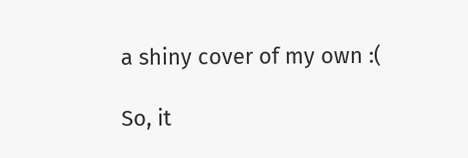a shiny cover of my own :(

So, it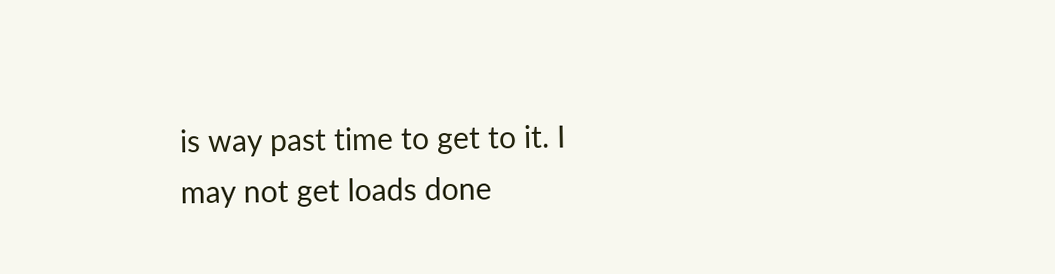is way past time to get to it. I may not get loads done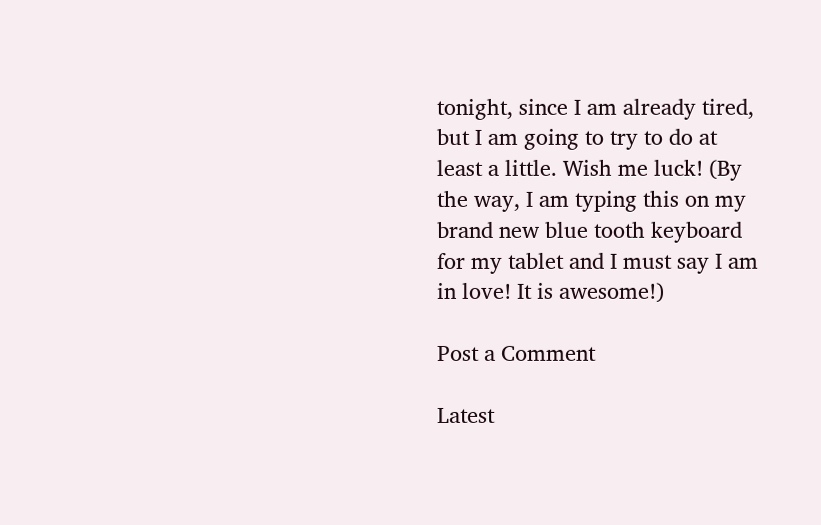tonight, since I am already tired, but I am going to try to do at least a little. Wish me luck! (By the way, I am typing this on my brand new blue tooth keyboard for my tablet and I must say I am in love! It is awesome!)

Post a Comment

Latest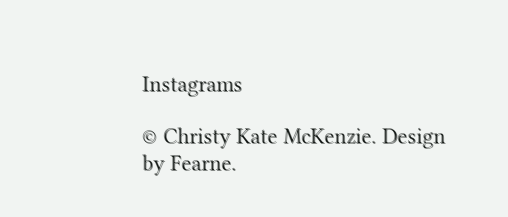Instagrams

© Christy Kate McKenzie. Design by Fearne.